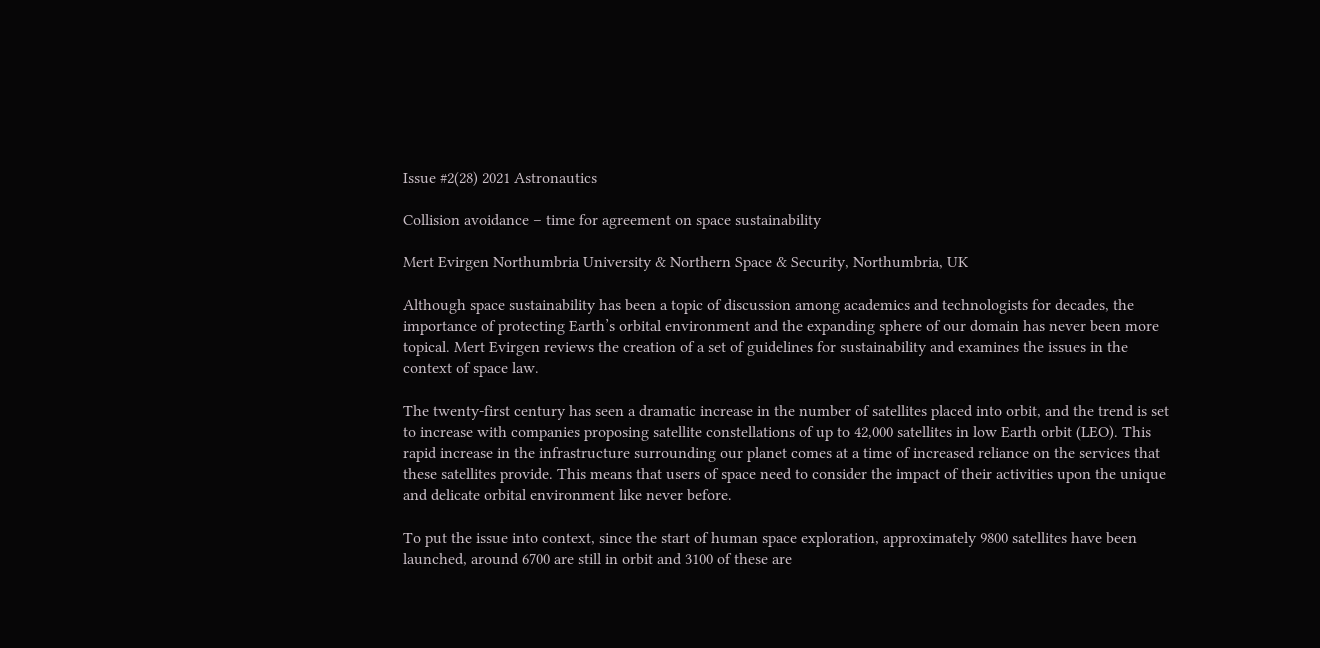Issue #2(28) 2021 Astronautics

Collision avoidance – time for agreement on space sustainability

Mert Evirgen Northumbria University & Northern Space & Security, Northumbria, UK

Although space sustainability has been a topic of discussion among academics and technologists for decades, the importance of protecting Earth’s orbital environment and the expanding sphere of our domain has never been more topical. Mert Evirgen reviews the creation of a set of guidelines for sustainability and examines the issues in the context of space law.

The twenty-first century has seen a dramatic increase in the number of satellites placed into orbit, and the trend is set to increase with companies proposing satellite constellations of up to 42,000 satellites in low Earth orbit (LEO). This rapid increase in the infrastructure surrounding our planet comes at a time of increased reliance on the services that these satellites provide. This means that users of space need to consider the impact of their activities upon the unique and delicate orbital environment like never before.

To put the issue into context, since the start of human space exploration, approximately 9800 satellites have been launched, around 6700 are still in orbit and 3100 of these are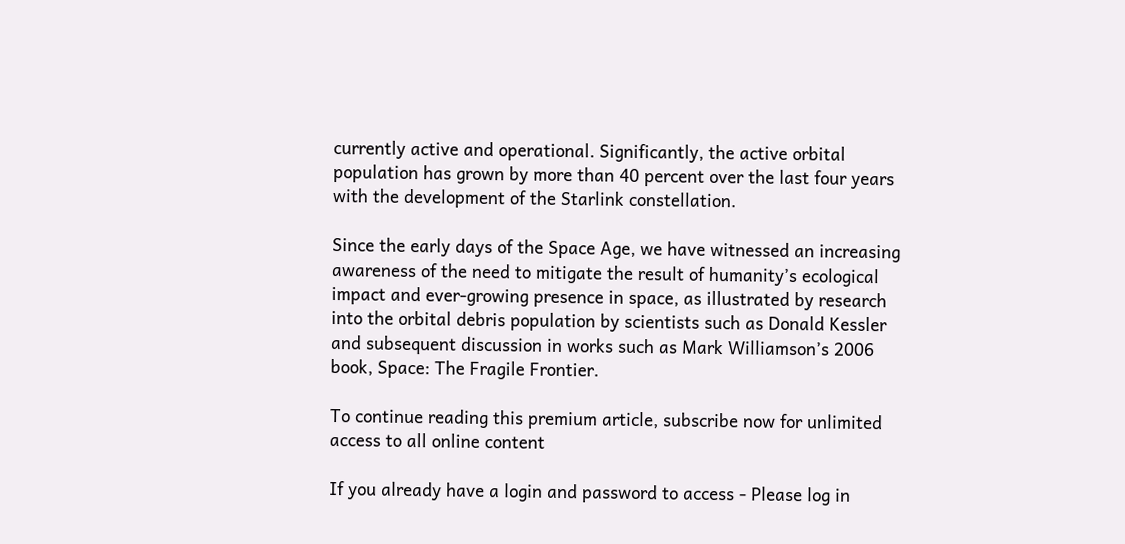currently active and operational. Significantly, the active orbital population has grown by more than 40 percent over the last four years with the development of the Starlink constellation.

Since the early days of the Space Age, we have witnessed an increasing awareness of the need to mitigate the result of humanity’s ecological impact and ever-growing presence in space, as illustrated by research into the orbital debris population by scientists such as Donald Kessler and subsequent discussion in works such as Mark Williamson’s 2006 book, Space: The Fragile Frontier.

To continue reading this premium article, subscribe now for unlimited access to all online content

If you already have a login and password to access - Please log in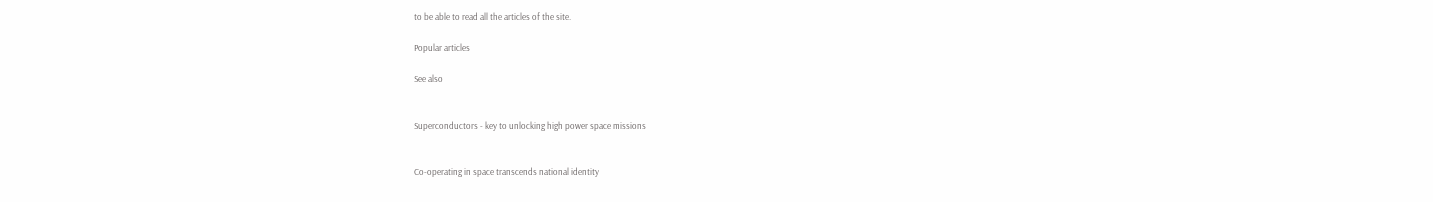to be able to read all the articles of the site.

Popular articles

See also


Superconductors - key to unlocking high power space missions


Co-operating in space transcends national identity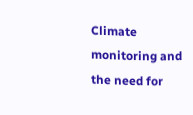Climate monitoring and the need for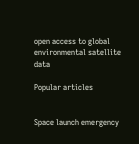open access to global environmental satellite data

Popular articles


Space launch emergency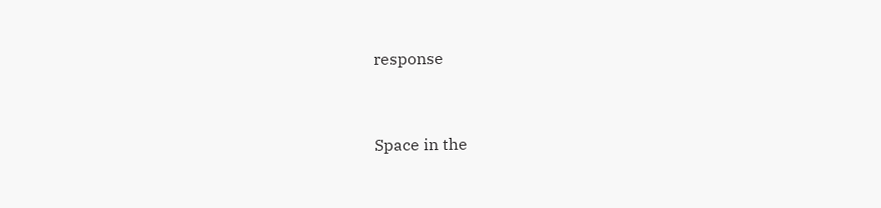response


Space in the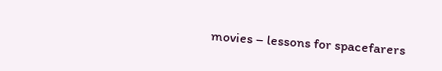movies – lessons for spacefarers